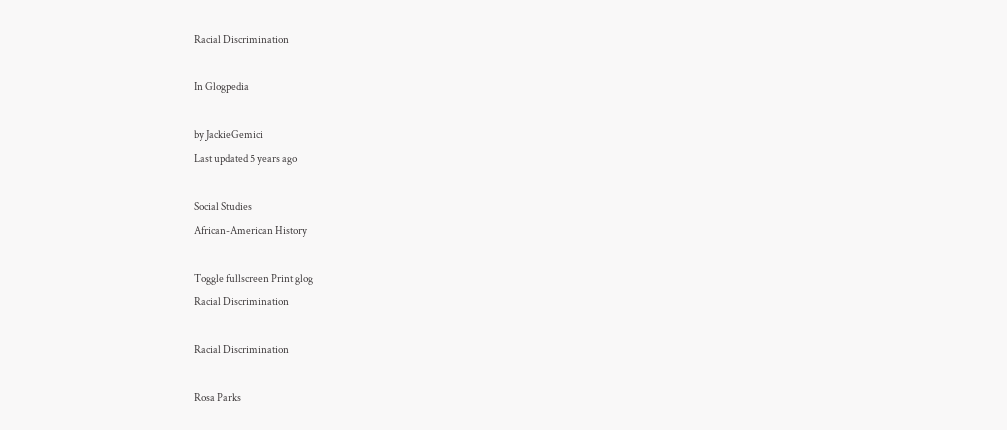Racial Discrimination

In Glogpedia

by JackieGemici
Last updated 5 years ago

Social Studies
African-American History

Toggle fullscreen Print glog
Racial Discrimination

Racial Discrimination

Rosa Parks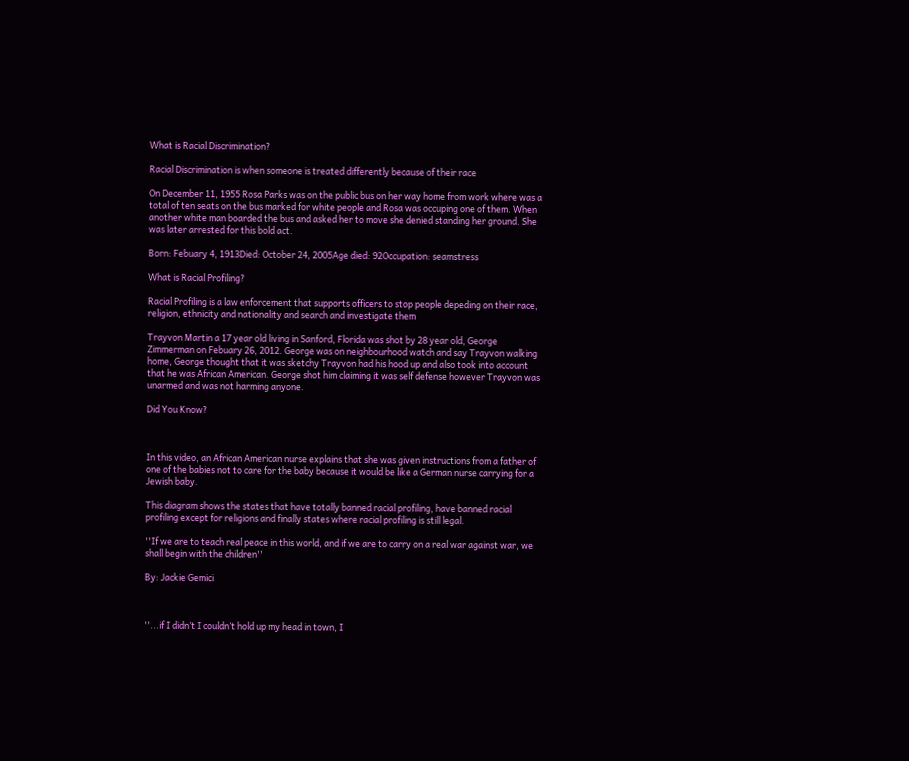What is Racial Discrimination?

Racial Discrimination is when someone is treated differently because of their race

On December 11, 1955 Rosa Parks was on the public bus on her way home from work where was a total of ten seats on the bus marked for white people and Rosa was occuping one of them. When another white man boarded the bus and asked her to move she denied standing her ground. She was later arrested for this bold act.

Born: Febuary 4, 1913Died: October 24, 2005Age died: 92Occupation: seamstress

What is Racial Profiling?

Racial Profiling is a law enforcement that supports officers to stop people depeding on their race, religion, ethnicity and nationality and search and investigate them

Trayvon Martin a 17 year old living in Sanford, Florida was shot by 28 year old, George Zimmerman on Febuary 26, 2012. George was on neighbourhood watch and say Trayvon walking home, George thought that it was sketchy Trayvon had his hood up and also took into account that he was African American. George shot him claiming it was self defense however Trayvon was unarmed and was not harming anyone.

Did You Know?



In this video, an African American nurse explains that she was given instructions from a father of one of the babies not to care for the baby because it would be like a German nurse carrying for a Jewish baby.

This diagram shows the states that have totally banned racial profiling, have banned racial profiling except for religions and finally states where racial profiling is still legal.

''If we are to teach real peace in this world, and if we are to carry on a real war against war, we shall begin with the children''

By: Jackie Gemici



''...if I didn’t I couldn’t hold up my head in town, I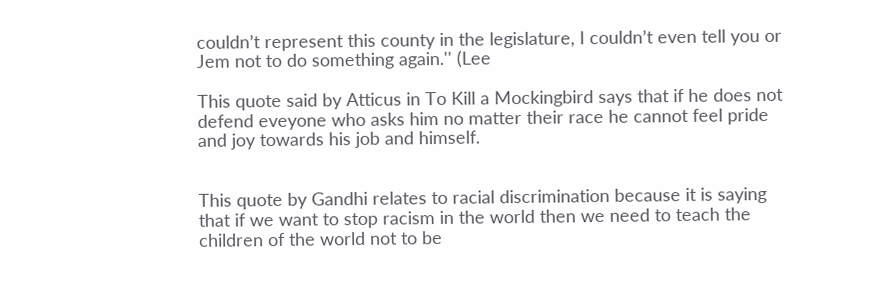couldn’t represent this county in the legislature, I couldn’t even tell you or Jem not to do something again.'' (Lee

This quote said by Atticus in To Kill a Mockingbird says that if he does not defend eveyone who asks him no matter their race he cannot feel pride and joy towards his job and himself.


This quote by Gandhi relates to racial discrimination because it is saying that if we want to stop racism in the world then we need to teach the children of the world not to be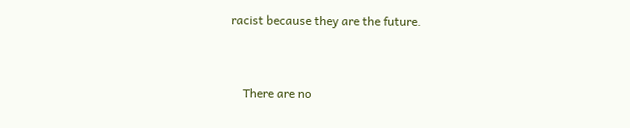racist because they are the future.


    There are no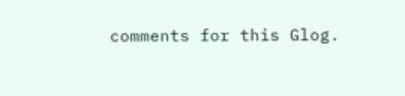comments for this Glog.